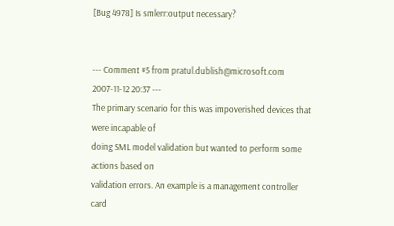[Bug 4978] Is smlerr:output necessary?


--- Comment #5 from pratul.dublish@microsoft.com  2007-11-12 20:37 ---
The primary scenario for this was impoverished devices that were incapable of
doing SML model validation but wanted to perform some actions based on
validation errors. An example is a management controller card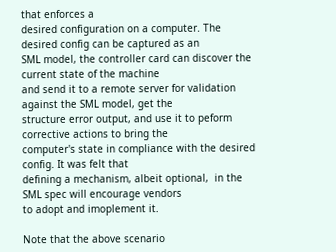that enforces a
desired configuration on a computer. The desired config can be captured as an
SML model, the controller card can discover the current state of the machine
and send it to a remote server for validation against the SML model, get the
structure error output, and use it to peform corrective actions to bring the
computer's state in compliance with the desired config. It was felt that
defining a mechanism, albeit optional,  in the SML spec will encourage vendors
to adopt and imoplement it.

Note that the above scenario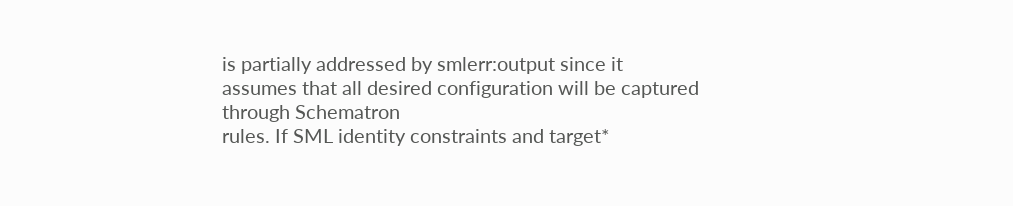is partially addressed by smlerr:output since it
assumes that all desired configuration will be captured through Schematron
rules. If SML identity constraints and target*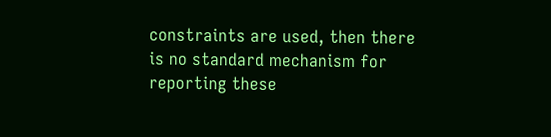constraints are used, then there
is no standard mechanism for reporting these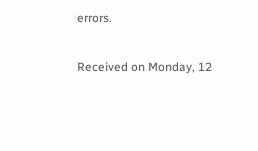errors.

Received on Monday, 12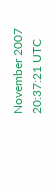November 2007 20:37:21 UTC